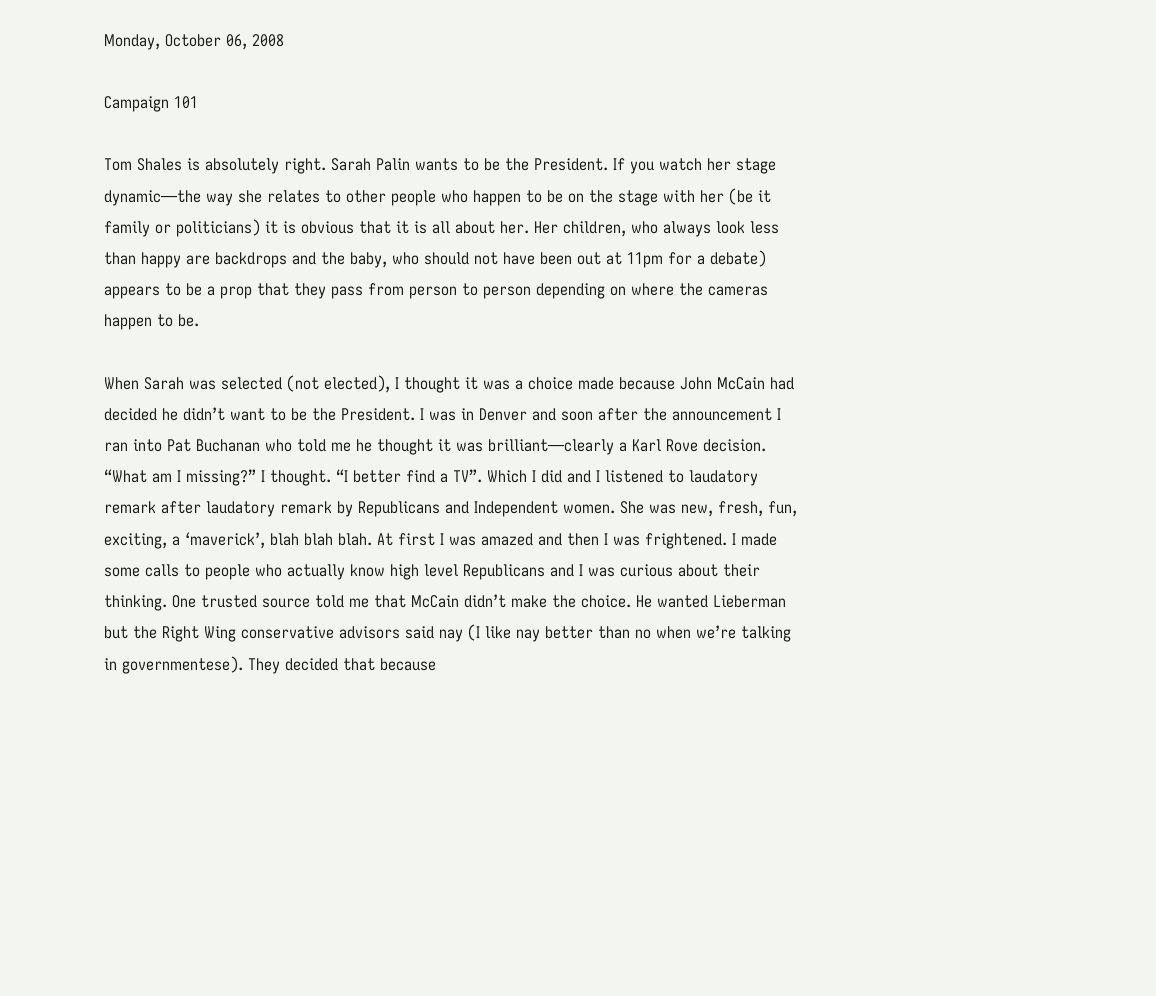Monday, October 06, 2008

Campaign 101

Tom Shales is absolutely right. Sarah Palin wants to be the President. If you watch her stage dynamic—the way she relates to other people who happen to be on the stage with her (be it family or politicians) it is obvious that it is all about her. Her children, who always look less than happy are backdrops and the baby, who should not have been out at 11pm for a debate) appears to be a prop that they pass from person to person depending on where the cameras happen to be.

When Sarah was selected (not elected), I thought it was a choice made because John McCain had decided he didn’t want to be the President. I was in Denver and soon after the announcement I ran into Pat Buchanan who told me he thought it was brilliant—clearly a Karl Rove decision. “What am I missing?” I thought. “I better find a TV”. Which I did and I listened to laudatory remark after laudatory remark by Republicans and Independent women. She was new, fresh, fun, exciting, a ‘maverick’, blah blah blah. At first I was amazed and then I was frightened. I made some calls to people who actually know high level Republicans and I was curious about their thinking. One trusted source told me that McCain didn’t make the choice. He wanted Lieberman but the Right Wing conservative advisors said nay (I like nay better than no when we’re talking in governmentese). They decided that because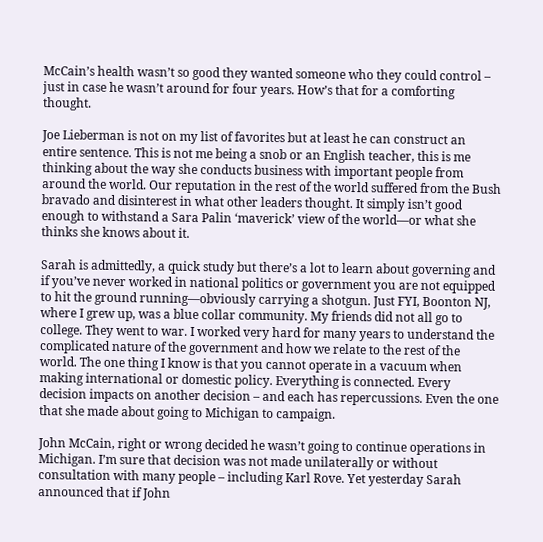McCain’s health wasn’t so good they wanted someone who they could control – just in case he wasn’t around for four years. How’s that for a comforting thought.

Joe Lieberman is not on my list of favorites but at least he can construct an entire sentence. This is not me being a snob or an English teacher, this is me thinking about the way she conducts business with important people from around the world. Our reputation in the rest of the world suffered from the Bush bravado and disinterest in what other leaders thought. It simply isn’t good enough to withstand a Sara Palin ‘maverick’ view of the world—or what she thinks she knows about it.

Sarah is admittedly, a quick study but there’s a lot to learn about governing and if you’ve never worked in national politics or government you are not equipped to hit the ground running—obviously carrying a shotgun. Just FYI, Boonton NJ, where I grew up, was a blue collar community. My friends did not all go to college. They went to war. I worked very hard for many years to understand the complicated nature of the government and how we relate to the rest of the world. The one thing I know is that you cannot operate in a vacuum when making international or domestic policy. Everything is connected. Every decision impacts on another decision – and each has repercussions. Even the one that she made about going to Michigan to campaign.

John McCain, right or wrong decided he wasn’t going to continue operations in Michigan. I’m sure that decision was not made unilaterally or without consultation with many people – including Karl Rove. Yet yesterday Sarah announced that if John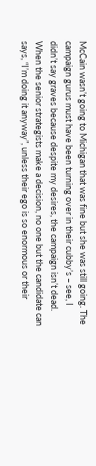McCain wasn’t going to Michigan that was fine but she was still going. The campaign gurus must have been turning over in their cubby’s – see, I didn’t say graves because despite my desires, the campaign isn’t dead. When the senior strategists make a decision, no one but the candidate can says, “I’m doing it anyway”, unless their ego is so enormous or their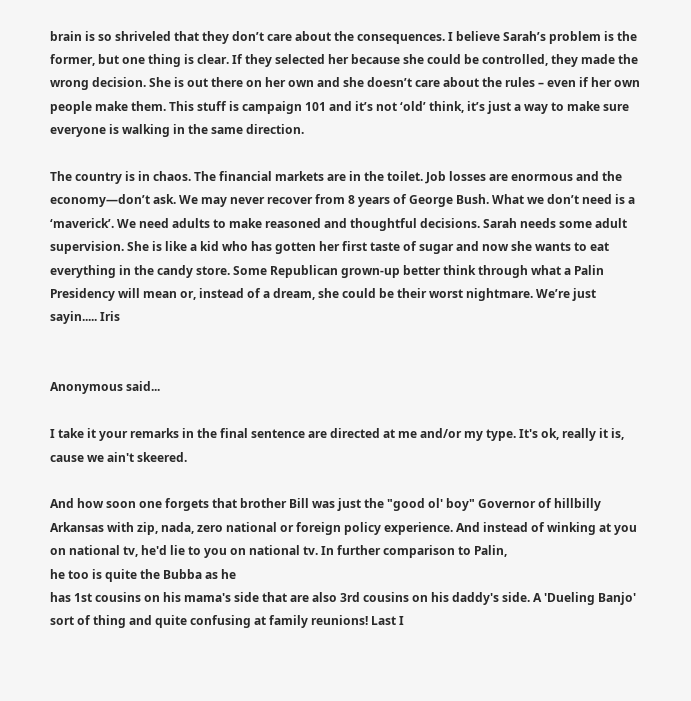brain is so shriveled that they don’t care about the consequences. I believe Sarah’s problem is the former, but one thing is clear. If they selected her because she could be controlled, they made the wrong decision. She is out there on her own and she doesn’t care about the rules – even if her own people make them. This stuff is campaign 101 and it’s not ‘old’ think, it’s just a way to make sure everyone is walking in the same direction.

The country is in chaos. The financial markets are in the toilet. Job losses are enormous and the economy—don’t ask. We may never recover from 8 years of George Bush. What we don’t need is a ‘maverick’. We need adults to make reasoned and thoughtful decisions. Sarah needs some adult supervision. She is like a kid who has gotten her first taste of sugar and now she wants to eat everything in the candy store. Some Republican grown-up better think through what a Palin Presidency will mean or, instead of a dream, she could be their worst nightmare. We’re just sayin..... Iris


Anonymous said...

I take it your remarks in the final sentence are directed at me and/or my type. It's ok, really it is, cause we ain't skeered.

And how soon one forgets that brother Bill was just the "good ol' boy" Governor of hillbilly Arkansas with zip, nada, zero national or foreign policy experience. And instead of winking at you on national tv, he'd lie to you on national tv. In further comparison to Palin,
he too is quite the Bubba as he
has 1st cousins on his mama's side that are also 3rd cousins on his daddy's side. A 'Dueling Banjo' sort of thing and quite confusing at family reunions! Last I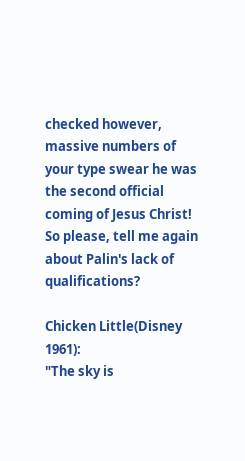checked however, massive numbers of your type swear he was the second official coming of Jesus Christ! So please, tell me again about Palin's lack of qualifications?

Chicken Little(Disney 1961):
"The sky is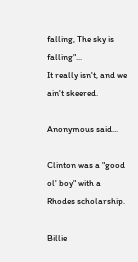falling, The sky is falling"...
It really isn't, and we ain't skeered.

Anonymous said...

Clinton was a "good ol' boy" with a Rhodes scholarship.

Billie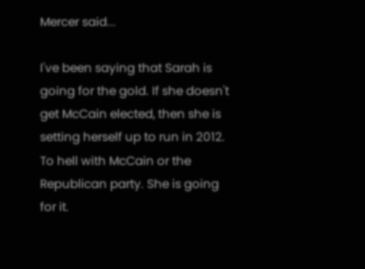Mercer said...

I've been saying that Sarah is going for the gold. If she doesn't get McCain elected, then she is setting herself up to run in 2012. To hell with McCain or the Republican party. She is going for it.